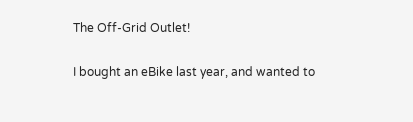The Off-Grid Outlet!

I bought an eBike last year, and wanted to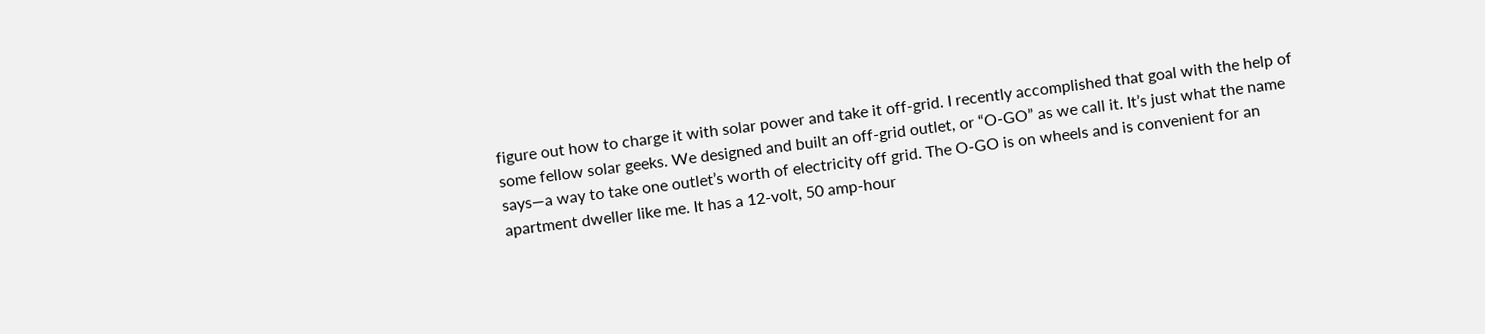figure out how to charge it with solar power and take it off-grid. I recently accomplished that goal with the help of some fellow solar geeks. We designed and built an off-grid outlet, or “O-GO” as we call it. It’s just what the name says—a way to take one outlet’s worth of electricity off grid. The O-GO is on wheels and is convenient for an apartment dweller like me. It has a 12-volt, 50 amp-hour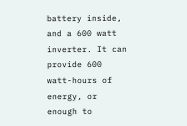battery inside, and a 600 watt inverter. It can provide 600 watt-hours of energy, or enough to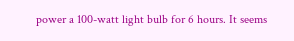power a 100-watt light bulb for 6 hours. It seems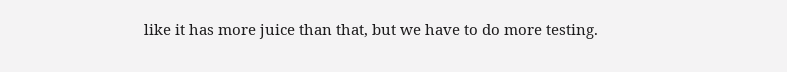like it has more juice than that, but we have to do more testing.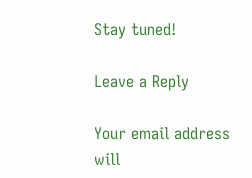Stay tuned!

Leave a Reply

Your email address will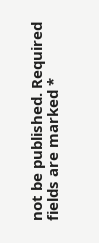not be published. Required fields are marked *